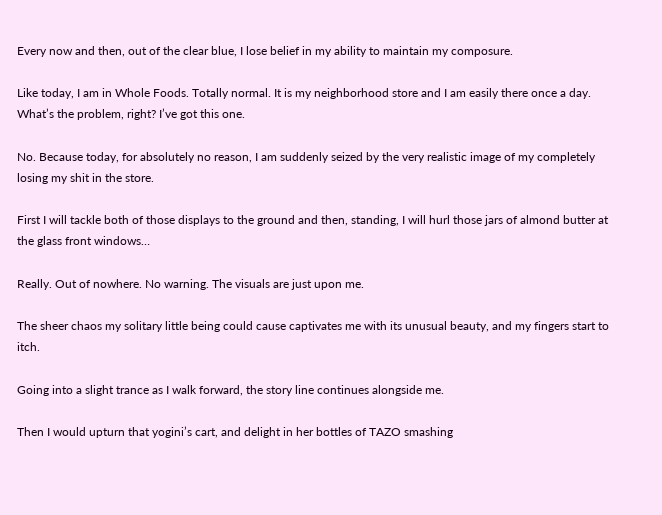Every now and then, out of the clear blue, I lose belief in my ability to maintain my composure.

Like today, I am in Whole Foods. Totally normal. It is my neighborhood store and I am easily there once a day. What’s the problem, right? I’ve got this one.

No. Because today, for absolutely no reason, I am suddenly seized by the very realistic image of my completely losing my shit in the store.

First I will tackle both of those displays to the ground and then, standing, I will hurl those jars of almond butter at the glass front windows…

Really. Out of nowhere. No warning. The visuals are just upon me.

The sheer chaos my solitary little being could cause captivates me with its unusual beauty, and my fingers start to itch.

Going into a slight trance as I walk forward, the story line continues alongside me.

Then I would upturn that yogini’s cart, and delight in her bottles of TAZO smashing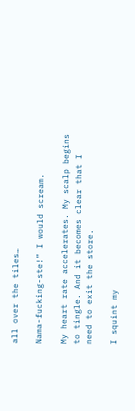all over the tiles…

Nama-fucking-ste!” I would scream.

My heart rate accelerates. My scalp begins to tingle. And it becomes clear that I need to exit the store.

I squint my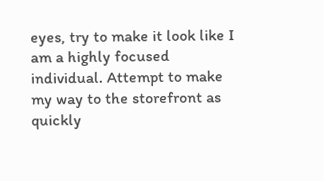eyes, try to make it look like I am a highly focused individual. Attempt to make my way to the storefront as quickly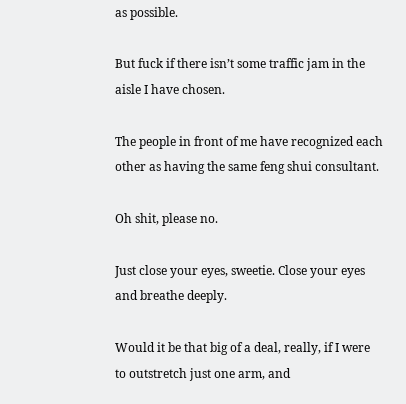as possible.

But fuck if there isn’t some traffic jam in the aisle I have chosen.

The people in front of me have recognized each other as having the same feng shui consultant.

Oh shit, please no.

Just close your eyes, sweetie. Close your eyes and breathe deeply.

Would it be that big of a deal, really, if I were to outstretch just one arm, and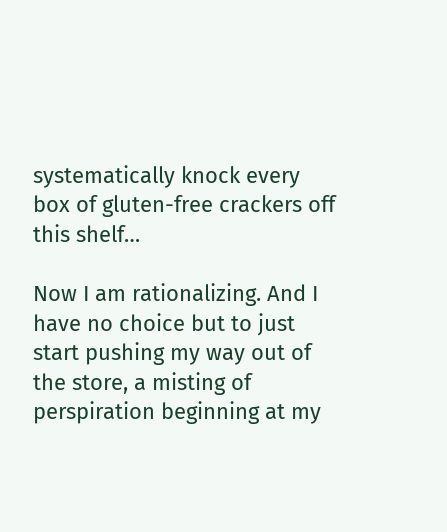systematically knock every box of gluten-free crackers off this shelf…

Now I am rationalizing. And I have no choice but to just start pushing my way out of the store, a misting of perspiration beginning at my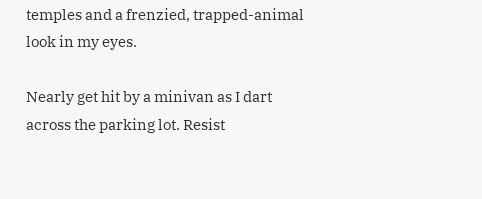temples and a frenzied, trapped-animal look in my eyes.

Nearly get hit by a minivan as I dart across the parking lot. Resist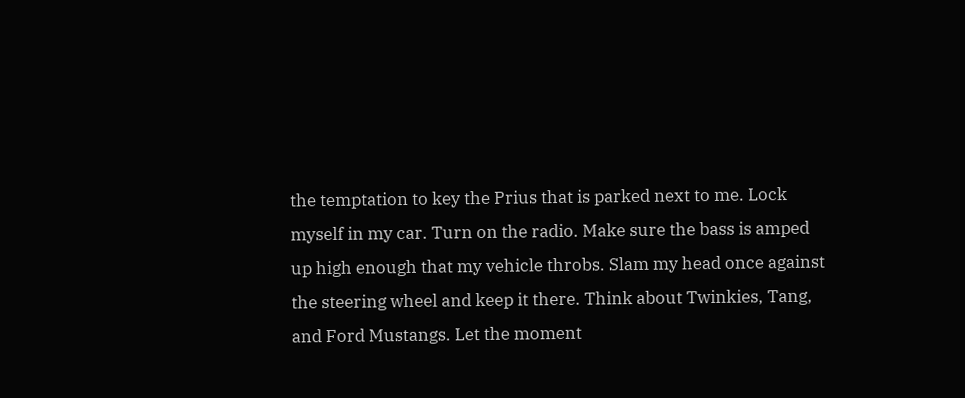the temptation to key the Prius that is parked next to me. Lock myself in my car. Turn on the radio. Make sure the bass is amped up high enough that my vehicle throbs. Slam my head once against the steering wheel and keep it there. Think about Twinkies, Tang, and Ford Mustangs. Let the moment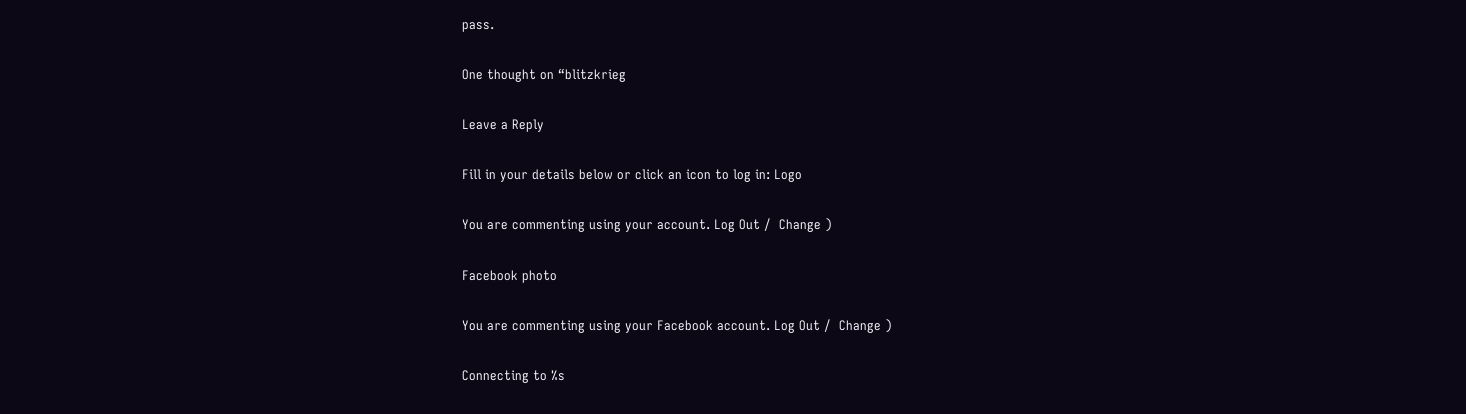pass.

One thought on “blitzkrieg

Leave a Reply

Fill in your details below or click an icon to log in: Logo

You are commenting using your account. Log Out /  Change )

Facebook photo

You are commenting using your Facebook account. Log Out /  Change )

Connecting to %s